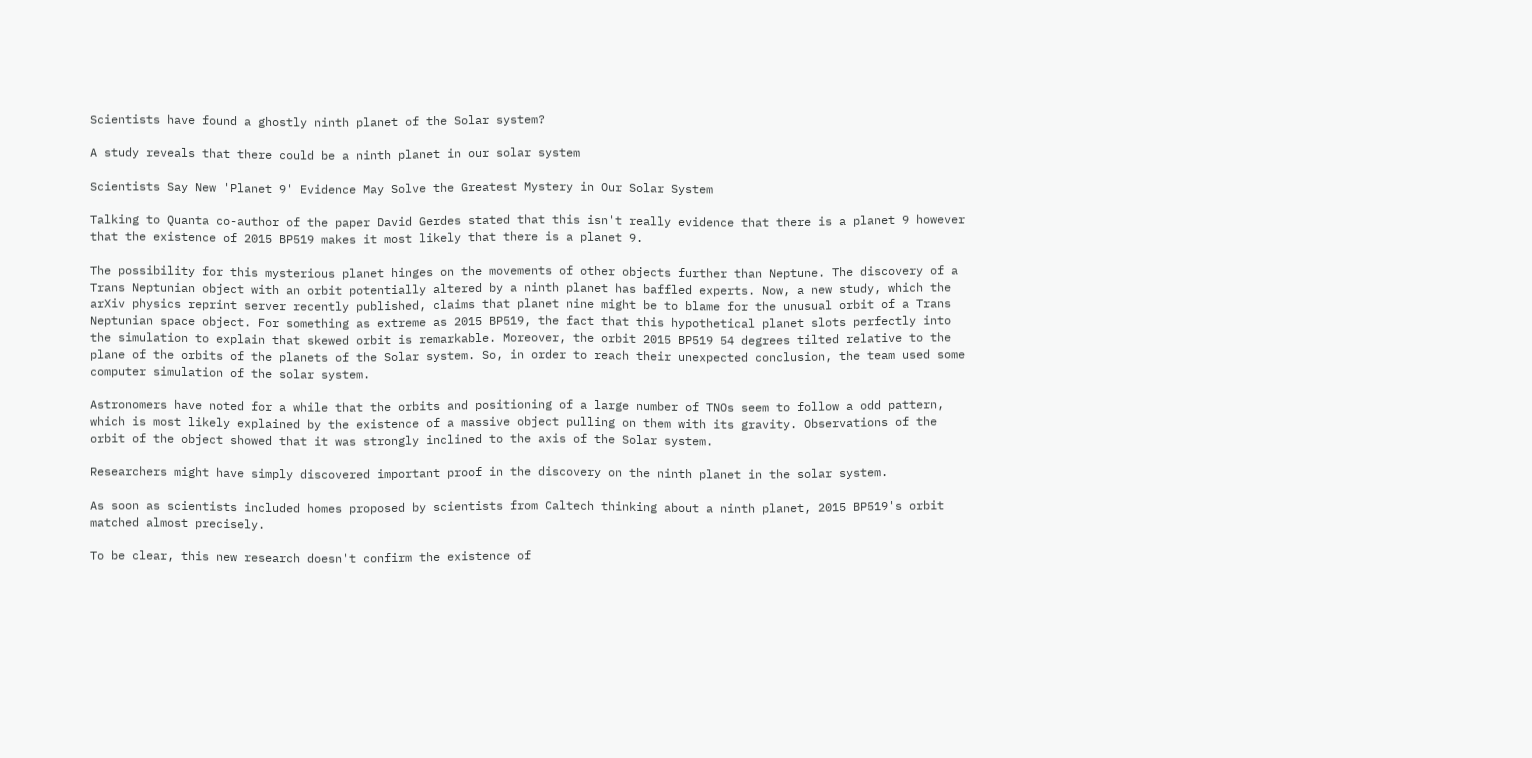Scientists have found a ghostly ninth planet of the Solar system?

A study reveals that there could be a ninth planet in our solar system

Scientists Say New 'Planet 9' Evidence May Solve the Greatest Mystery in Our Solar System

Talking to Quanta co-author of the paper David Gerdes stated that this isn't really evidence that there is a planet 9 however that the existence of 2015 BP519 makes it most likely that there is a planet 9.

The possibility for this mysterious planet hinges on the movements of other objects further than Neptune. The discovery of a Trans Neptunian object with an orbit potentially altered by a ninth planet has baffled experts. Now, a new study, which the arXiv physics reprint server recently published, claims that planet nine might be to blame for the unusual orbit of a Trans Neptunian space object. For something as extreme as 2015 BP519, the fact that this hypothetical planet slots perfectly into the simulation to explain that skewed orbit is remarkable. Moreover, the orbit 2015 BP519 54 degrees tilted relative to the plane of the orbits of the planets of the Solar system. So, in order to reach their unexpected conclusion, the team used some computer simulation of the solar system.

Astronomers have noted for a while that the orbits and positioning of a large number of TNOs seem to follow a odd pattern, which is most likely explained by the existence of a massive object pulling on them with its gravity. Observations of the orbit of the object showed that it was strongly inclined to the axis of the Solar system.

Researchers might have simply discovered important proof in the discovery on the ninth planet in the solar system.

As soon as scientists included homes proposed by scientists from Caltech thinking about a ninth planet, 2015 BP519's orbit matched almost precisely.

To be clear, this new research doesn't confirm the existence of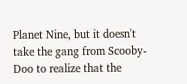Planet Nine, but it doesn't take the gang from Scooby-Doo to realize that the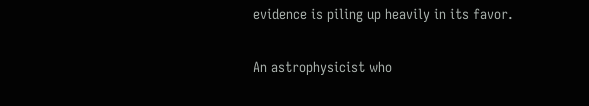evidence is piling up heavily in its favor.

An astrophysicist who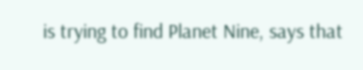is trying to find Planet Nine, says that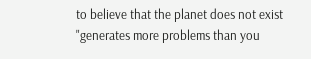to believe that the planet does not exist "generates more problems than you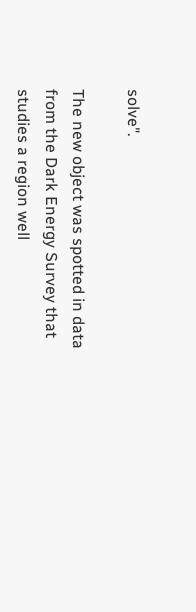solve".

The new object was spotted in data from the Dark Energy Survey that studies a region well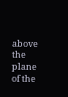above the plane of the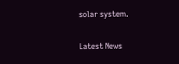solar system.

Latest News